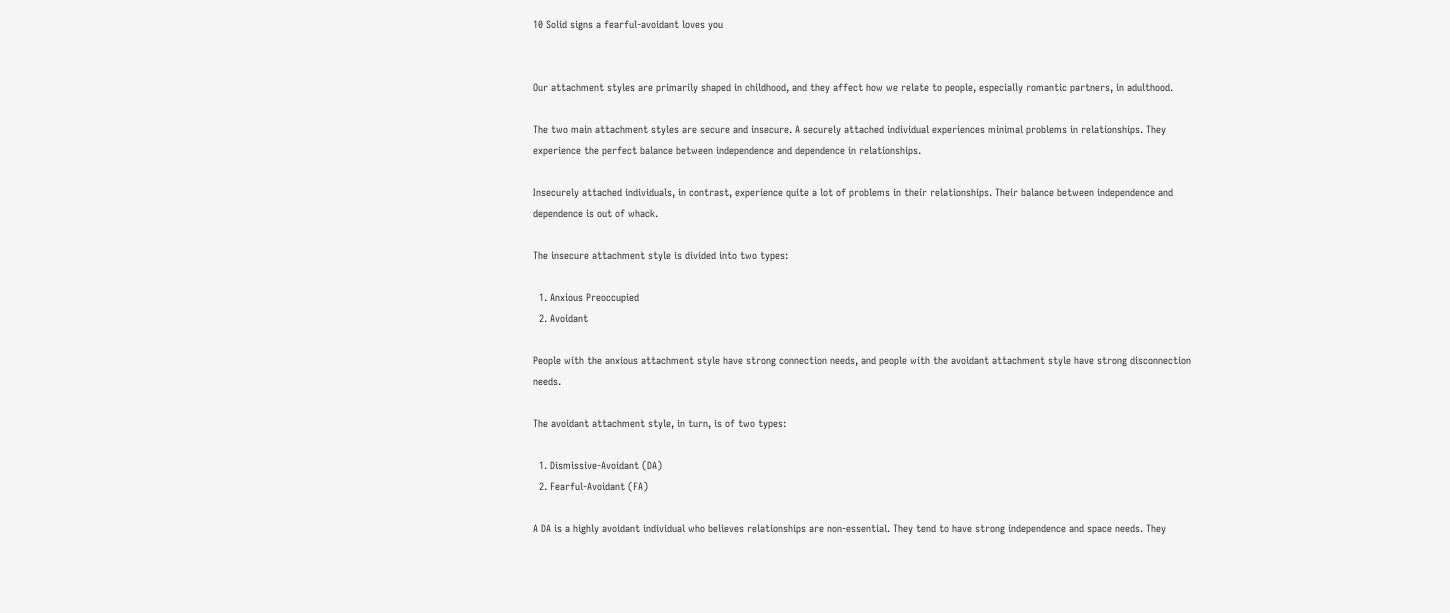10 Solid signs a fearful-avoidant loves you


Our attachment styles are primarily shaped in childhood, and they affect how we relate to people, especially romantic partners, in adulthood.

The two main attachment styles are secure and insecure. A securely attached individual experiences minimal problems in relationships. They experience the perfect balance between independence and dependence in relationships.

Insecurely attached individuals, in contrast, experience quite a lot of problems in their relationships. Their balance between independence and dependence is out of whack.

The insecure attachment style is divided into two types:

  1. Anxious Preoccupied
  2. Avoidant

People with the anxious attachment style have strong connection needs, and people with the avoidant attachment style have strong disconnection needs.

The avoidant attachment style, in turn, is of two types:

  1. Dismissive-Avoidant (DA)
  2. Fearful-Avoidant (FA)

A DA is a highly avoidant individual who believes relationships are non-essential. They tend to have strong independence and space needs. They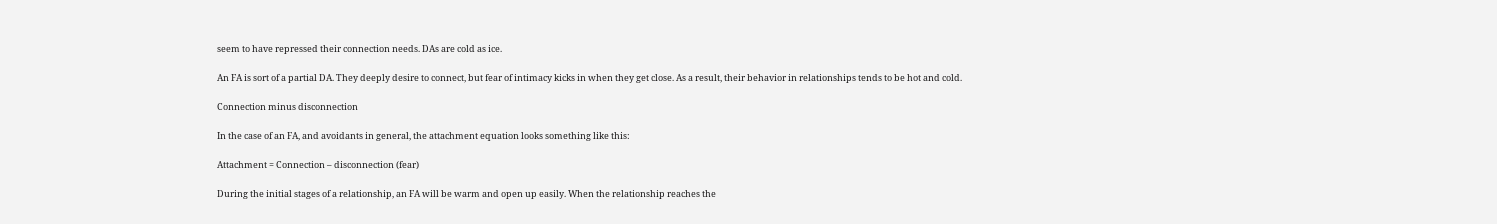seem to have repressed their connection needs. DAs are cold as ice.

An FA is sort of a partial DA. They deeply desire to connect, but fear of intimacy kicks in when they get close. As a result, their behavior in relationships tends to be hot and cold.

Connection minus disconnection

In the case of an FA, and avoidants in general, the attachment equation looks something like this:

Attachment = Connection – disconnection (fear)

During the initial stages of a relationship, an FA will be warm and open up easily. When the relationship reaches the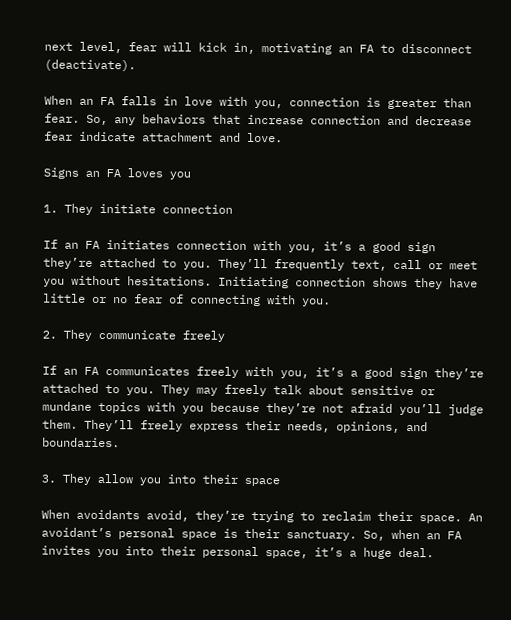next level, fear will kick in, motivating an FA to disconnect (deactivate).

When an FA falls in love with you, connection is greater than fear. So, any behaviors that increase connection and decrease fear indicate attachment and love.

Signs an FA loves you

1. They initiate connection

If an FA initiates connection with you, it’s a good sign they’re attached to you. They’ll frequently text, call or meet you without hesitations. Initiating connection shows they have little or no fear of connecting with you.

2. They communicate freely

If an FA communicates freely with you, it’s a good sign they’re attached to you. They may freely talk about sensitive or mundane topics with you because they’re not afraid you’ll judge them. They’ll freely express their needs, opinions, and boundaries.

3. They allow you into their space

When avoidants avoid, they’re trying to reclaim their space. An avoidant’s personal space is their sanctuary. So, when an FA invites you into their personal space, it’s a huge deal.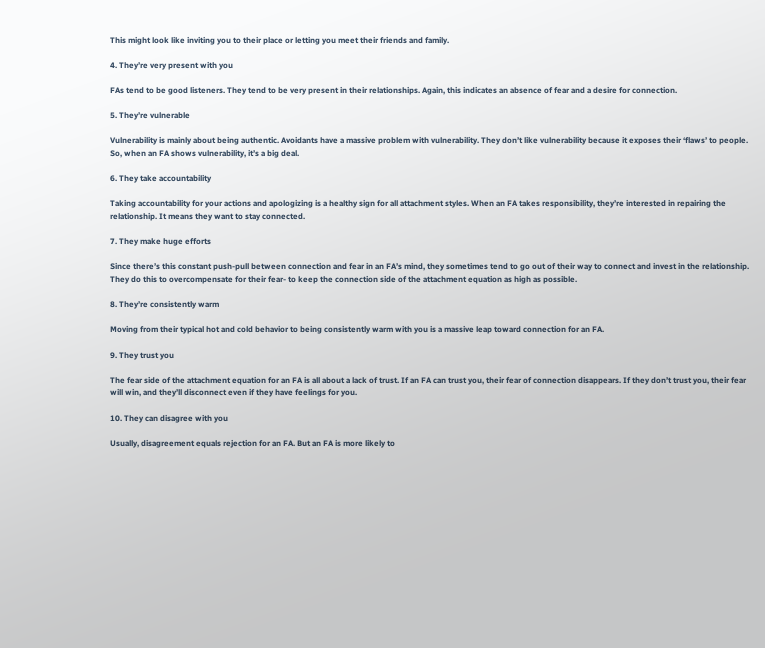This might look like inviting you to their place or letting you meet their friends and family.

4. They’re very present with you

FAs tend to be good listeners. They tend to be very present in their relationships. Again, this indicates an absence of fear and a desire for connection.

5. They’re vulnerable

Vulnerability is mainly about being authentic. Avoidants have a massive problem with vulnerability. They don’t like vulnerability because it exposes their ‘flaws’ to people. So, when an FA shows vulnerability, it’s a big deal.

6. They take accountability

Taking accountability for your actions and apologizing is a healthy sign for all attachment styles. When an FA takes responsibility, they’re interested in repairing the relationship. It means they want to stay connected.

7. They make huge efforts

Since there’s this constant push-pull between connection and fear in an FA’s mind, they sometimes tend to go out of their way to connect and invest in the relationship. They do this to overcompensate for their fear- to keep the connection side of the attachment equation as high as possible.

8. They’re consistently warm

Moving from their typical hot and cold behavior to being consistently warm with you is a massive leap toward connection for an FA.

9. They trust you

The fear side of the attachment equation for an FA is all about a lack of trust. If an FA can trust you, their fear of connection disappears. If they don’t trust you, their fear will win, and they’ll disconnect even if they have feelings for you.

10. They can disagree with you

Usually, disagreement equals rejection for an FA. But an FA is more likely to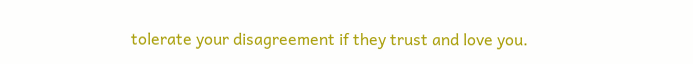tolerate your disagreement if they trust and love you.